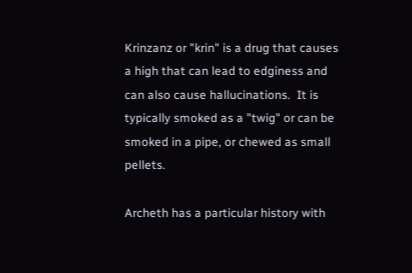Krinzanz or "krin" is a drug that causes a high that can lead to edginess and can also cause hallucinations.  It is typically smoked as a "twig" or can be smoked in a pipe, or chewed as small pellets.

Archeth has a particular history with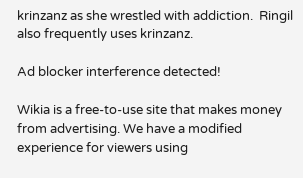krinzanz as she wrestled with addiction.  Ringil also frequently uses krinzanz.

Ad blocker interference detected!

Wikia is a free-to-use site that makes money from advertising. We have a modified experience for viewers using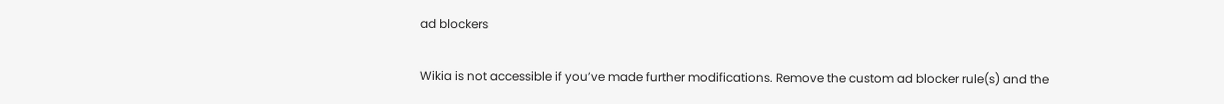ad blockers

Wikia is not accessible if you’ve made further modifications. Remove the custom ad blocker rule(s) and the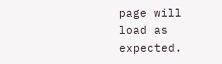page will load as expected.